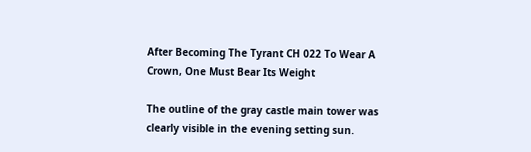After Becoming The Tyrant CH 022 To Wear A Crown, One Must Bear Its Weight

The outline of the gray castle main tower was clearly visible in the evening setting sun.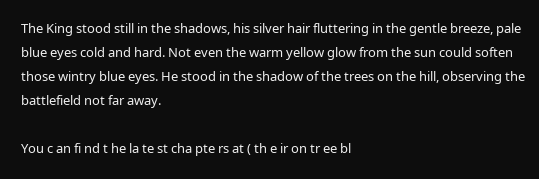The King stood still in the shadows, his silver hair fluttering in the gentle breeze, pale blue eyes cold and hard. Not even the warm yellow glow from the sun could soften those wintry blue eyes. He stood in the shadow of the trees on the hill, observing the battlefield not far away.

You c an fi nd t he la te st cha pte rs at ( th e ir on tr ee bl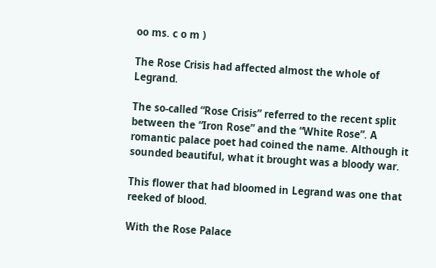oo ms. c o m )

The Rose Crisis had affected almost the whole of Legrand.

The so-called “Rose Crisis” referred to the recent split between the “Iron Rose” and the “White Rose”. A romantic palace poet had coined the name. Although it sounded beautiful, what it brought was a bloody war.

This flower that had bloomed in Legrand was one that reeked of blood.

With the Rose Palace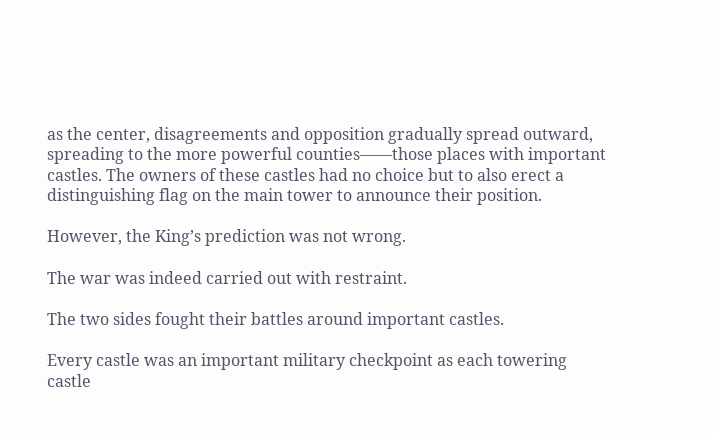as the center, disagreements and opposition gradually spread outward, spreading to the more powerful counties——those places with important castles. The owners of these castles had no choice but to also erect a distinguishing flag on the main tower to announce their position.

However, the King’s prediction was not wrong.

The war was indeed carried out with restraint.

The two sides fought their battles around important castles.

Every castle was an important military checkpoint as each towering castle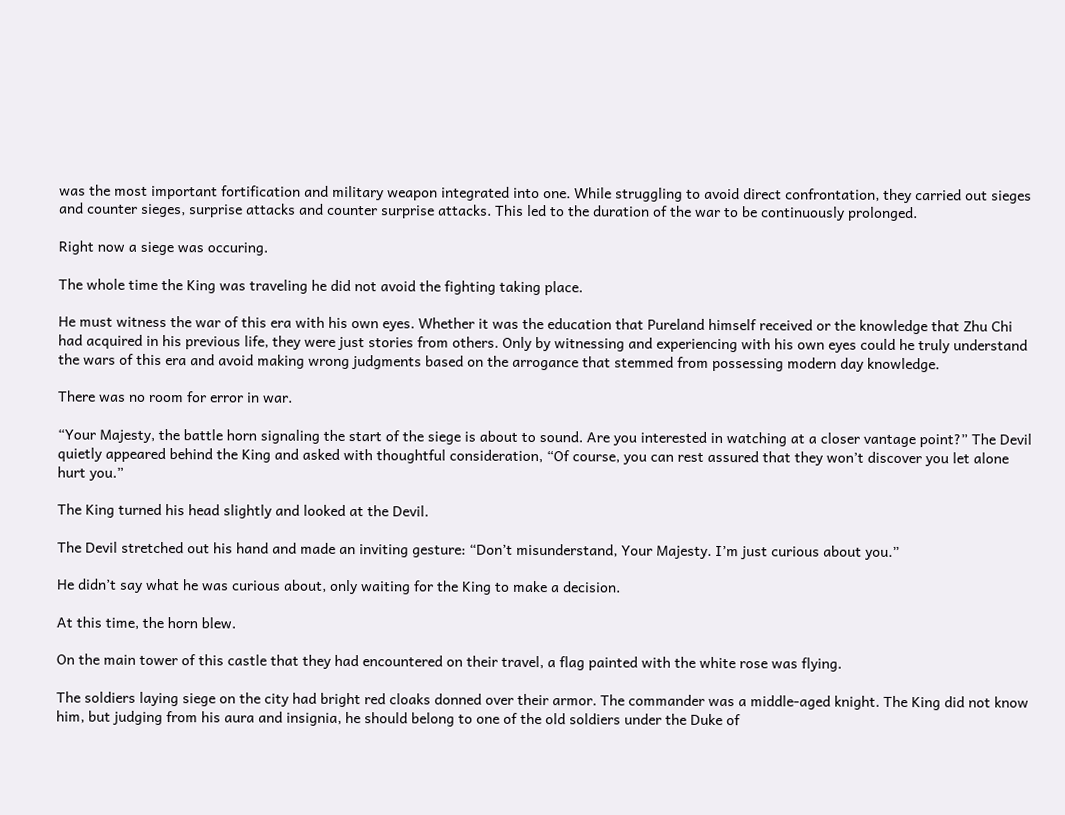was the most important fortification and military weapon integrated into one. While struggling to avoid direct confrontation, they carried out sieges and counter sieges, surprise attacks and counter surprise attacks. This led to the duration of the war to be continuously prolonged.

Right now a siege was occuring.

The whole time the King was traveling he did not avoid the fighting taking place.

He must witness the war of this era with his own eyes. Whether it was the education that Pureland himself received or the knowledge that Zhu Chi had acquired in his previous life, they were just stories from others. Only by witnessing and experiencing with his own eyes could he truly understand the wars of this era and avoid making wrong judgments based on the arrogance that stemmed from possessing modern day knowledge.

There was no room for error in war.

“Your Majesty, the battle horn signaling the start of the siege is about to sound. Are you interested in watching at a closer vantage point?” The Devil quietly appeared behind the King and asked with thoughtful consideration, “Of course, you can rest assured that they won’t discover you let alone hurt you.”

The King turned his head slightly and looked at the Devil.

The Devil stretched out his hand and made an inviting gesture: “Don’t misunderstand, Your Majesty. I’m just curious about you.”

He didn’t say what he was curious about, only waiting for the King to make a decision.

At this time, the horn blew.

On the main tower of this castle that they had encountered on their travel, a flag painted with the white rose was flying.

The soldiers laying siege on the city had bright red cloaks donned over their armor. The commander was a middle-aged knight. The King did not know him, but judging from his aura and insignia, he should belong to one of the old soldiers under the Duke of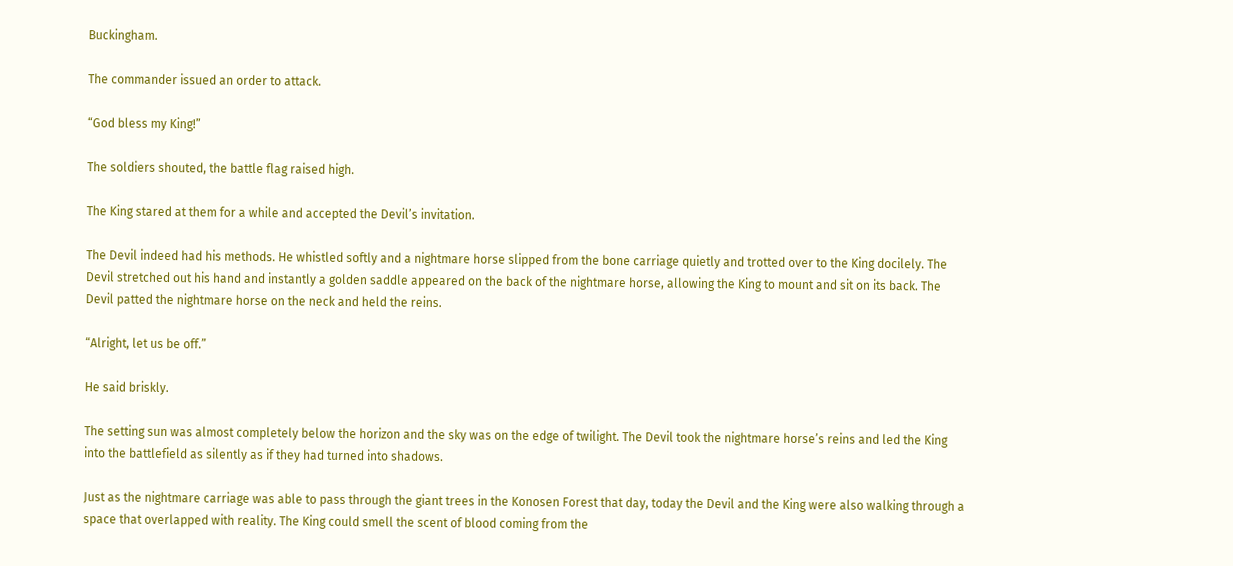Buckingham.

The commander issued an order to attack.

“God bless my King!”

The soldiers shouted, the battle flag raised high.

The King stared at them for a while and accepted the Devil’s invitation.

The Devil indeed had his methods. He whistled softly and a nightmare horse slipped from the bone carriage quietly and trotted over to the King docilely. The Devil stretched out his hand and instantly a golden saddle appeared on the back of the nightmare horse, allowing the King to mount and sit on its back. The Devil patted the nightmare horse on the neck and held the reins.

“Alright, let us be off.”

He said briskly.

The setting sun was almost completely below the horizon and the sky was on the edge of twilight. The Devil took the nightmare horse’s reins and led the King into the battlefield as silently as if they had turned into shadows.

Just as the nightmare carriage was able to pass through the giant trees in the Konosen Forest that day, today the Devil and the King were also walking through a space that overlapped with reality. The King could smell the scent of blood coming from the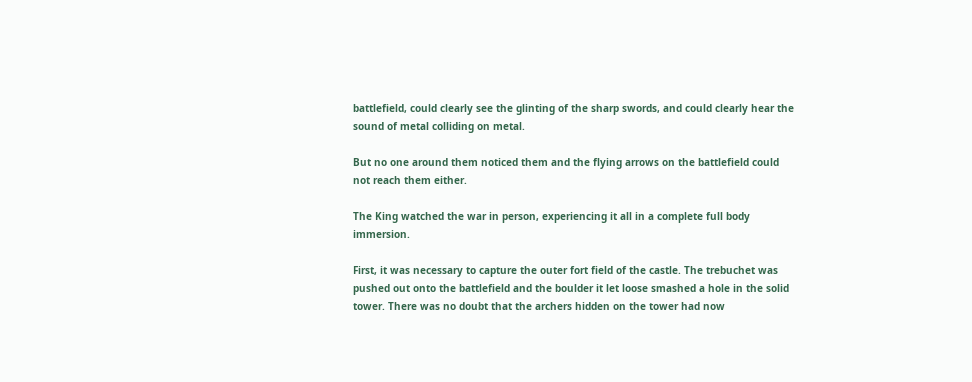battlefield, could clearly see the glinting of the sharp swords, and could clearly hear the sound of metal colliding on metal.

But no one around them noticed them and the flying arrows on the battlefield could not reach them either.

The King watched the war in person, experiencing it all in a complete full body immersion.

First, it was necessary to capture the outer fort field of the castle. The trebuchet was pushed out onto the battlefield and the boulder it let loose smashed a hole in the solid tower. There was no doubt that the archers hidden on the tower had now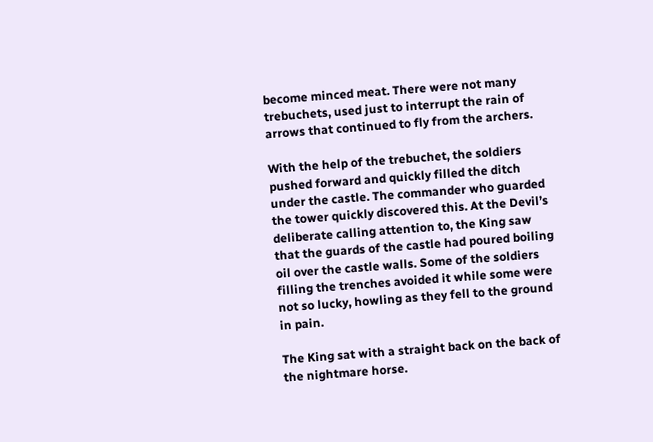become minced meat. There were not many trebuchets, used just to interrupt the rain of arrows that continued to fly from the archers.

With the help of the trebuchet, the soldiers pushed forward and quickly filled the ditch under the castle. The commander who guarded the tower quickly discovered this. At the Devil’s deliberate calling attention to, the King saw that the guards of the castle had poured boiling oil over the castle walls. Some of the soldiers filling the trenches avoided it while some were not so lucky, howling as they fell to the ground in pain.

The King sat with a straight back on the back of the nightmare horse.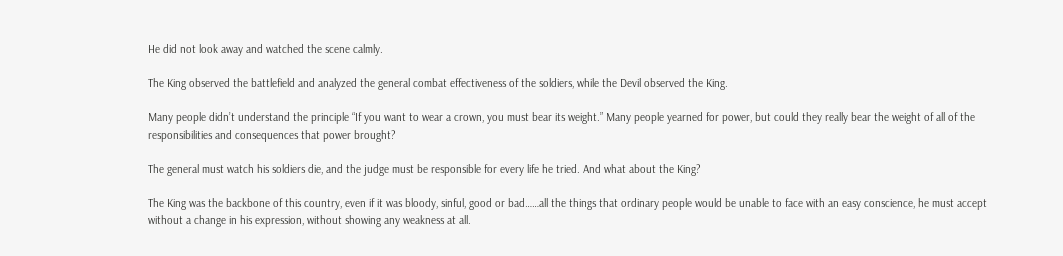He did not look away and watched the scene calmly.

The King observed the battlefield and analyzed the general combat effectiveness of the soldiers, while the Devil observed the King.

Many people didn’t understand the principle “If you want to wear a crown, you must bear its weight.” Many people yearned for power, but could they really bear the weight of all of the responsibilities and consequences that power brought?

The general must watch his soldiers die, and the judge must be responsible for every life he tried. And what about the King?

The King was the backbone of this country, even if it was bloody, sinful, good or bad……all the things that ordinary people would be unable to face with an easy conscience, he must accept without a change in his expression, without showing any weakness at all.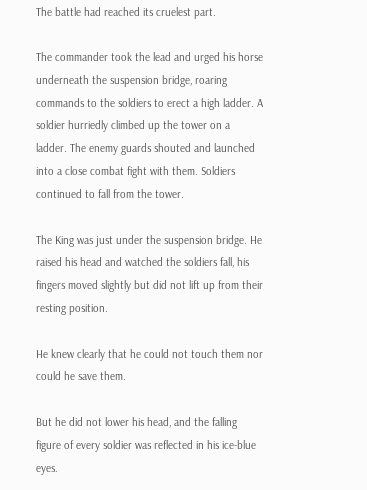The battle had reached its cruelest part.

The commander took the lead and urged his horse underneath the suspension bridge, roaring commands to the soldiers to erect a high ladder. A soldier hurriedly climbed up the tower on a ladder. The enemy guards shouted and launched into a close combat fight with them. Soldiers continued to fall from the tower.

The King was just under the suspension bridge. He raised his head and watched the soldiers fall, his fingers moved slightly but did not lift up from their resting position.

He knew clearly that he could not touch them nor could he save them.

But he did not lower his head, and the falling figure of every soldier was reflected in his ice-blue eyes.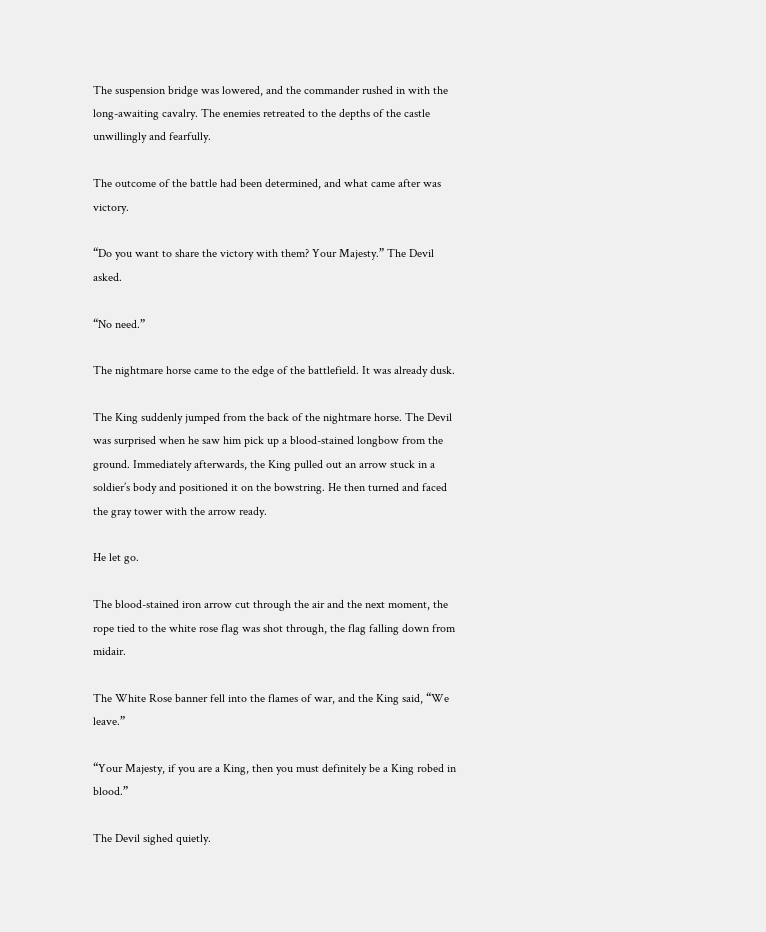The suspension bridge was lowered, and the commander rushed in with the long-awaiting cavalry. The enemies retreated to the depths of the castle unwillingly and fearfully.

The outcome of the battle had been determined, and what came after was victory.

“Do you want to share the victory with them? Your Majesty.” The Devil asked.

“No need.”

The nightmare horse came to the edge of the battlefield. It was already dusk.

The King suddenly jumped from the back of the nightmare horse. The Devil was surprised when he saw him pick up a blood-stained longbow from the ground. Immediately afterwards, the King pulled out an arrow stuck in a soldier’s body and positioned it on the bowstring. He then turned and faced the gray tower with the arrow ready.

He let go.

The blood-stained iron arrow cut through the air and the next moment, the rope tied to the white rose flag was shot through, the flag falling down from midair.

The White Rose banner fell into the flames of war, and the King said, “We leave.”

“Your Majesty, if you are a King, then you must definitely be a King robed in blood.”

The Devil sighed quietly.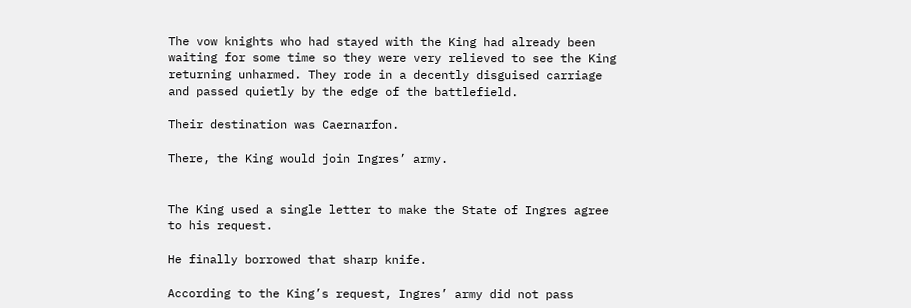The vow knights who had stayed with the King had already been waiting for some time so they were very relieved to see the King returning unharmed. They rode in a decently disguised carriage and passed quietly by the edge of the battlefield.

Their destination was Caernarfon.

There, the King would join Ingres’ army.


The King used a single letter to make the State of Ingres agree to his request.

He finally borrowed that sharp knife.

According to the King’s request, Ingres’ army did not pass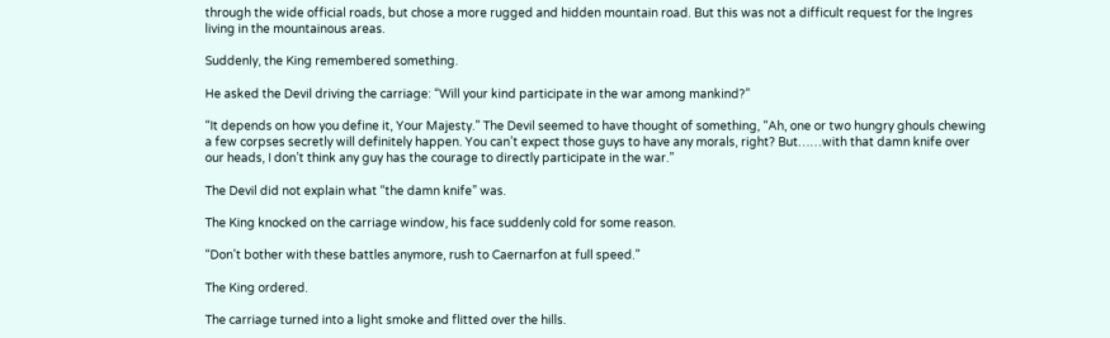through the wide official roads, but chose a more rugged and hidden mountain road. But this was not a difficult request for the Ingres living in the mountainous areas.

Suddenly, the King remembered something.

He asked the Devil driving the carriage: “Will your kind participate in the war among mankind?”

“It depends on how you define it, Your Majesty.” The Devil seemed to have thought of something, “Ah, one or two hungry ghouls chewing a few corpses secretly will definitely happen. You can’t expect those guys to have any morals, right? But……with that damn knife over our heads, I don’t think any guy has the courage to directly participate in the war.”

The Devil did not explain what “the damn knife” was.

The King knocked on the carriage window, his face suddenly cold for some reason.

“Don’t bother with these battles anymore, rush to Caernarfon at full speed.”

The King ordered.

The carriage turned into a light smoke and flitted over the hills.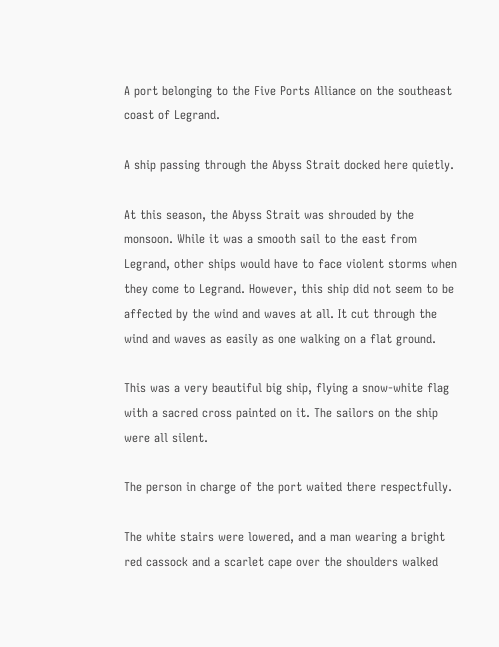A port belonging to the Five Ports Alliance on the southeast coast of Legrand.

A ship passing through the Abyss Strait docked here quietly.

At this season, the Abyss Strait was shrouded by the monsoon. While it was a smooth sail to the east from Legrand, other ships would have to face violent storms when they come to Legrand. However, this ship did not seem to be affected by the wind and waves at all. It cut through the wind and waves as easily as one walking on a flat ground.

This was a very beautiful big ship, flying a snow-white flag with a sacred cross painted on it. The sailors on the ship were all silent.

The person in charge of the port waited there respectfully.

The white stairs were lowered, and a man wearing a bright red cassock and a scarlet cape over the shoulders walked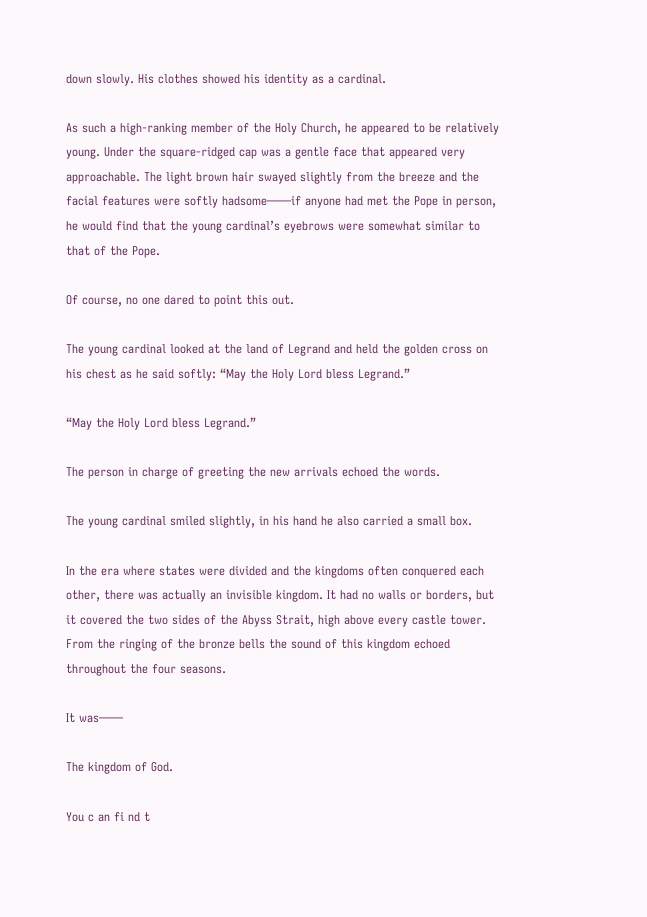down slowly. His clothes showed his identity as a cardinal.

As such a high-ranking member of the Holy Church, he appeared to be relatively young. Under the square-ridged cap was a gentle face that appeared very approachable. The light brown hair swayed slightly from the breeze and the facial features were softly hadsome——if anyone had met the Pope in person, he would find that the young cardinal’s eyebrows were somewhat similar to that of the Pope.

Of course, no one dared to point this out.

The young cardinal looked at the land of Legrand and held the golden cross on his chest as he said softly: “May the Holy Lord bless Legrand.”

“May the Holy Lord bless Legrand.”

The person in charge of greeting the new arrivals echoed the words.

The young cardinal smiled slightly, in his hand he also carried a small box.

In the era where states were divided and the kingdoms often conquered each other, there was actually an invisible kingdom. It had no walls or borders, but it covered the two sides of the Abyss Strait, high above every castle tower. From the ringing of the bronze bells the sound of this kingdom echoed throughout the four seasons.

It was——

The kingdom of God.

You c an fi nd t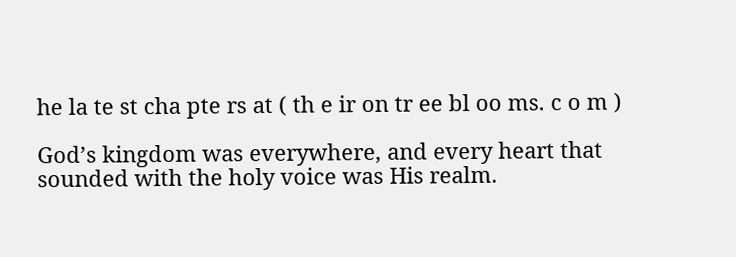he la te st cha pte rs at ( th e ir on tr ee bl oo ms. c o m )

God’s kingdom was everywhere, and every heart that sounded with the holy voice was His realm.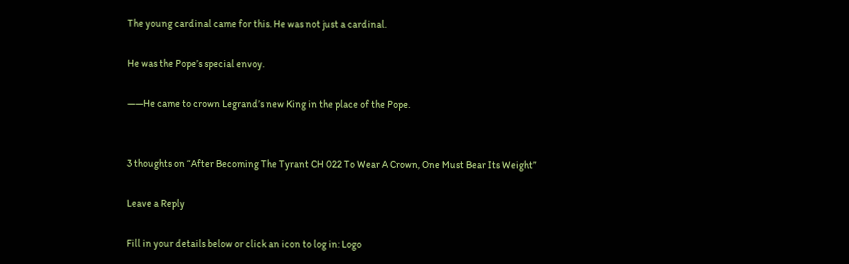The young cardinal came for this. He was not just a cardinal.

He was the Pope’s special envoy.

——He came to crown Legrand’s new King in the place of the Pope.


3 thoughts on “After Becoming The Tyrant CH 022 To Wear A Crown, One Must Bear Its Weight”

Leave a Reply

Fill in your details below or click an icon to log in: Logo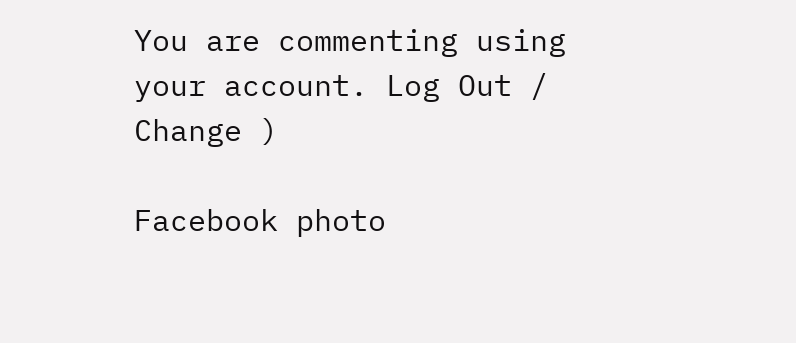You are commenting using your account. Log Out /  Change )

Facebook photo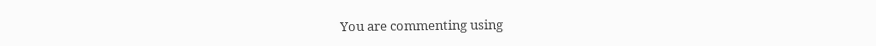You are commenting using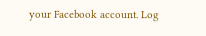your Facebook account. Log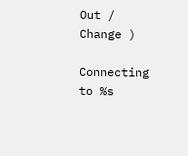Out /  Change )

Connecting to %s